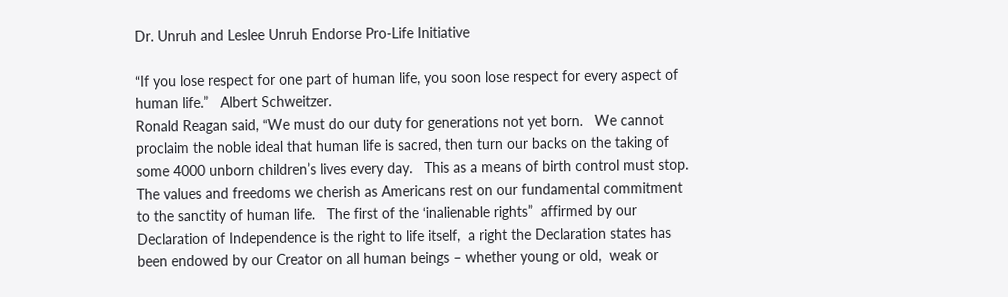Dr. Unruh and Leslee Unruh Endorse Pro-Life Initiative

“If you lose respect for one part of human life, you soon lose respect for every aspect of human life.”   Albert Schweitzer.
Ronald Reagan said, “We must do our duty for generations not yet born.   We cannot proclaim the noble ideal that human life is sacred, then turn our backs on the taking of some 4000 unborn children’s lives every day.   This as a means of birth control must stop.
The values and freedoms we cherish as Americans rest on our fundamental commitment to the sanctity of human life.   The first of the ‘inalienable rights”  affirmed by our Declaration of Independence is the right to life itself,  a right the Declaration states has been endowed by our Creator on all human beings – whether young or old,  weak or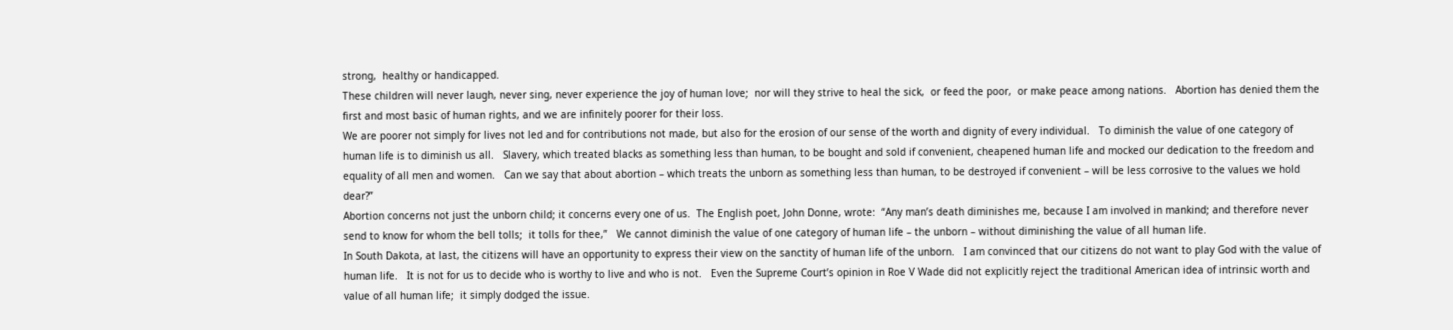strong,  healthy or handicapped.
These children will never laugh, never sing, never experience the joy of human love;  nor will they strive to heal the sick,  or feed the poor,  or make peace among nations.   Abortion has denied them the first and most basic of human rights, and we are infinitely poorer for their loss.
We are poorer not simply for lives not led and for contributions not made, but also for the erosion of our sense of the worth and dignity of every individual.   To diminish the value of one category of human life is to diminish us all.   Slavery, which treated blacks as something less than human, to be bought and sold if convenient, cheapened human life and mocked our dedication to the freedom and equality of all men and women.   Can we say that about abortion – which treats the unborn as something less than human, to be destroyed if convenient – will be less corrosive to the values we hold dear?”
Abortion concerns not just the unborn child; it concerns every one of us.  The English poet, John Donne, wrote:  “Any man’s death diminishes me, because I am involved in mankind; and therefore never send to know for whom the bell tolls;  it tolls for thee,”   We cannot diminish the value of one category of human life – the unborn – without diminishing the value of all human life.
In South Dakota, at last, the citizens will have an opportunity to express their view on the sanctity of human life of the unborn.   I am convinced that our citizens do not want to play God with the value of human life.   It is not for us to decide who is worthy to live and who is not.   Even the Supreme Court’s opinion in Roe V Wade did not explicitly reject the traditional American idea of intrinsic worth and value of all human life;  it simply dodged the issue.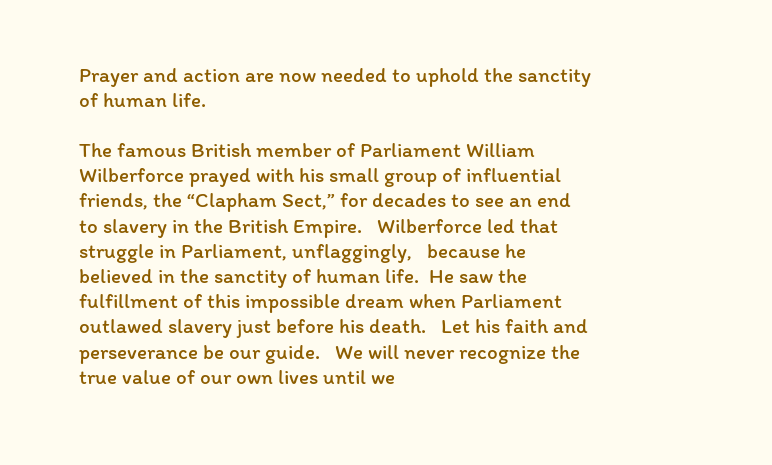Prayer and action are now needed to uphold the sanctity of human life.

The famous British member of Parliament William Wilberforce prayed with his small group of influential friends, the “Clapham Sect,” for decades to see an end to slavery in the British Empire.   Wilberforce led that struggle in Parliament, unflaggingly,   because he believed in the sanctity of human life.  He saw the fulfillment of this impossible dream when Parliament outlawed slavery just before his death.   Let his faith and perseverance be our guide.   We will never recognize the true value of our own lives until we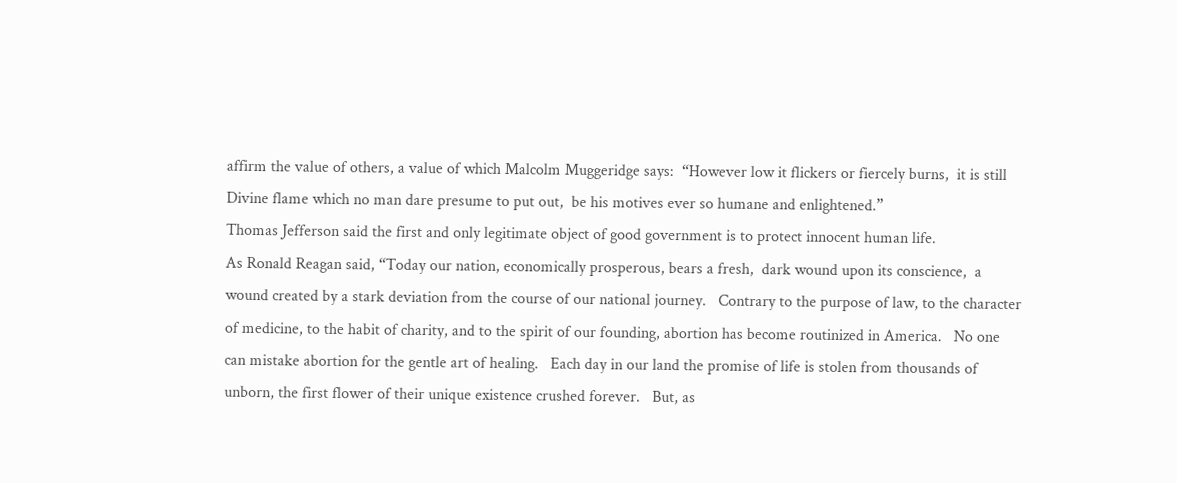affirm the value of others, a value of which Malcolm Muggeridge says:  “However low it flickers or fiercely burns,  it is still Divine flame which no man dare presume to put out,  be his motives ever so humane and enlightened.”
Thomas Jefferson said the first and only legitimate object of good government is to protect innocent human life.
As Ronald Reagan said, “Today our nation, economically prosperous, bears a fresh,  dark wound upon its conscience,  a wound created by a stark deviation from the course of our national journey.   Contrary to the purpose of law, to the character of medicine, to the habit of charity, and to the spirit of our founding, abortion has become routinized in America.   No one can mistake abortion for the gentle art of healing.   Each day in our land the promise of life is stolen from thousands of unborn, the first flower of their unique existence crushed forever.   But, as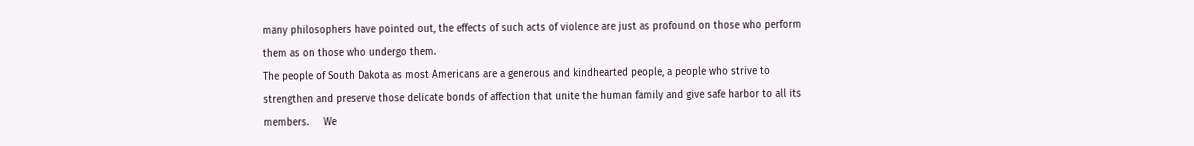many philosophers have pointed out, the effects of such acts of violence are just as profound on those who perform them as on those who undergo them.
The people of South Dakota as most Americans are a generous and kindhearted people, a people who strive to strengthen and preserve those delicate bonds of affection that unite the human family and give safe harbor to all its members.     We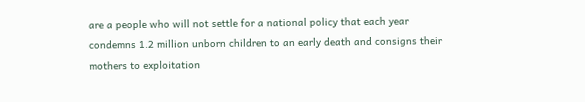are a people who will not settle for a national policy that each year condemns 1.2 million unborn children to an early death and consigns their mothers to exploitation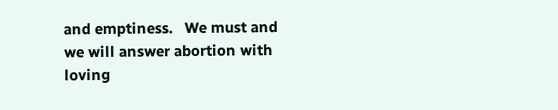and emptiness.   We must and we will answer abortion with loving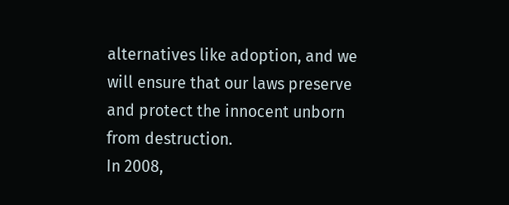alternatives like adoption, and we will ensure that our laws preserve and protect the innocent unborn from destruction.
In 2008,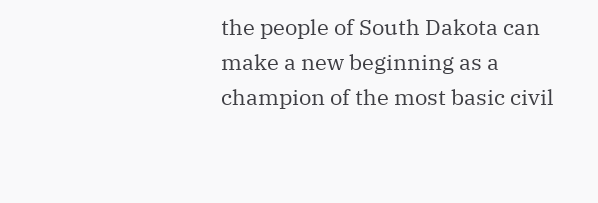the people of South Dakota can make a new beginning as a champion of the most basic civil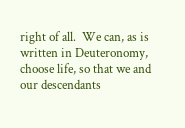right of all.  We can, as is written in Deuteronomy, choose life, so that we and our descendants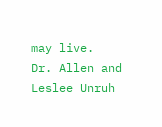may live.
Dr. Allen and Leslee Unruh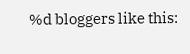%d bloggers like this: